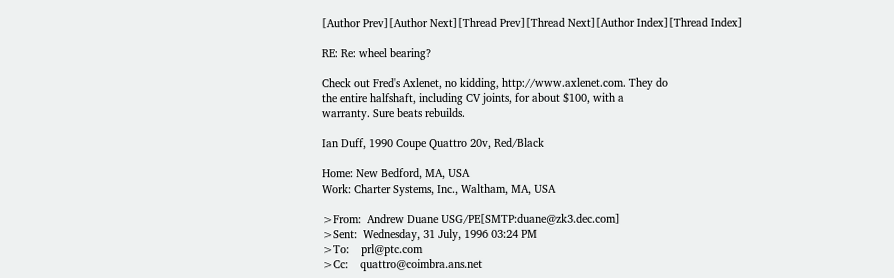[Author Prev][Author Next][Thread Prev][Thread Next][Author Index][Thread Index]

RE: Re: wheel bearing?

Check out Fred's Axlenet, no kidding, http://www.axlenet.com. They do
the entire halfshaft, including CV joints, for about $100, with a
warranty. Sure beats rebuilds.

Ian Duff, 1990 Coupe Quattro 20v, Red/Black

Home: New Bedford, MA, USA
Work: Charter Systems, Inc., Waltham, MA, USA

>From:  Andrew Duane USG/PE[SMTP:duane@zk3.dec.com]
>Sent:  Wednesday, 31 July, 1996 03:24 PM
>To:    prl@ptc.com
>Cc:    quattro@coimbra.ans.net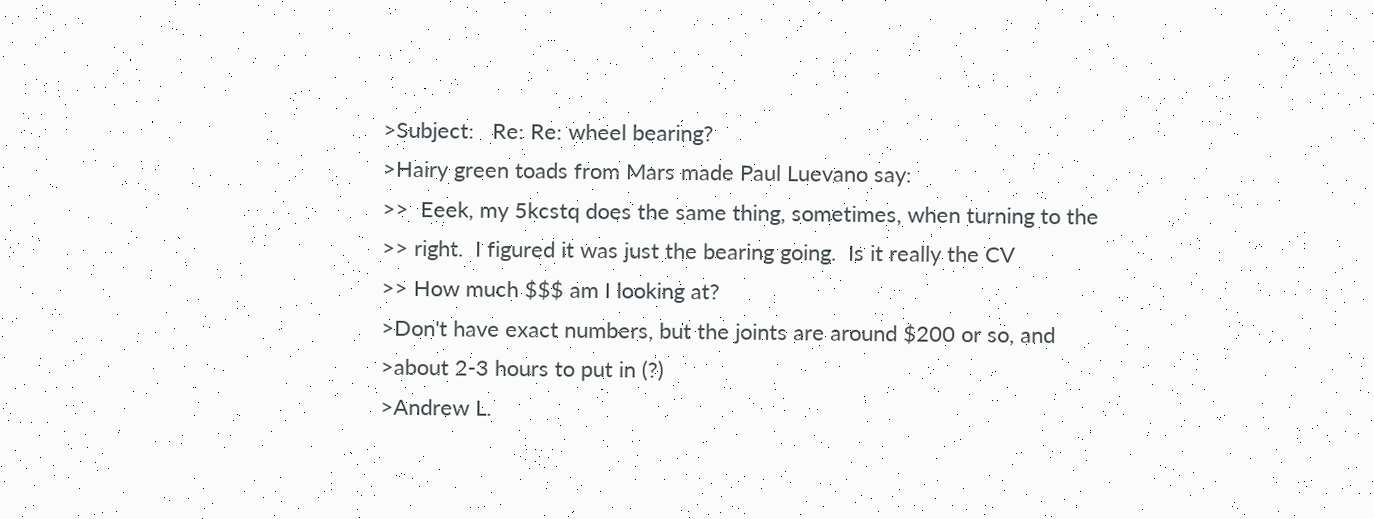>Subject:   Re: Re: wheel bearing?
>Hairy green toads from Mars made Paul Luevano say:
>>  Eeek, my 5kcstq does the same thing, sometimes, when turning to the
>> right.  I figured it was just the bearing going.  Is it really the CV
>> How much $$$ am I looking at?
>Don't have exact numbers, but the joints are around $200 or so, and
>about 2-3 hours to put in (?)
>Andrew L.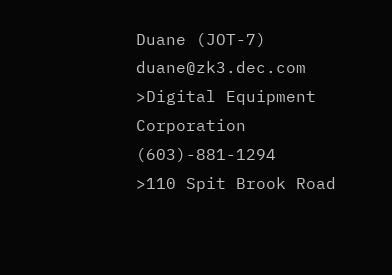Duane (JOT-7)            duane@zk3.dec.com
>Digital Equipment Corporation      (603)-881-1294
>110 Spit Brook Road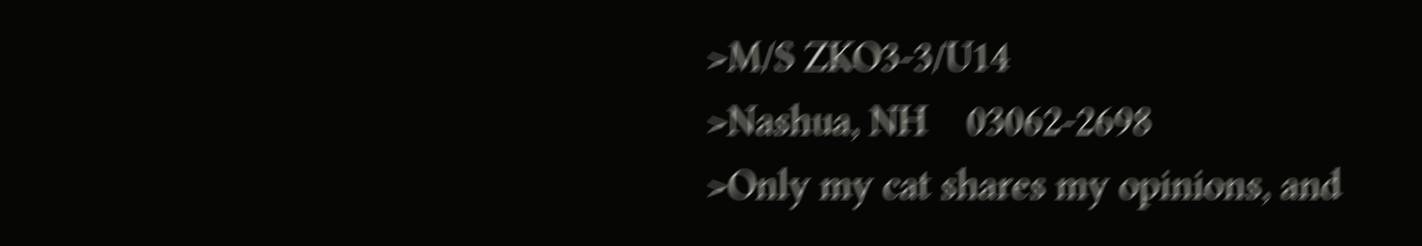>M/S ZKO3-3/U14
>Nashua, NH    03062-2698
>Only my cat shares my opinions, and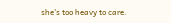she's too heavy to care.